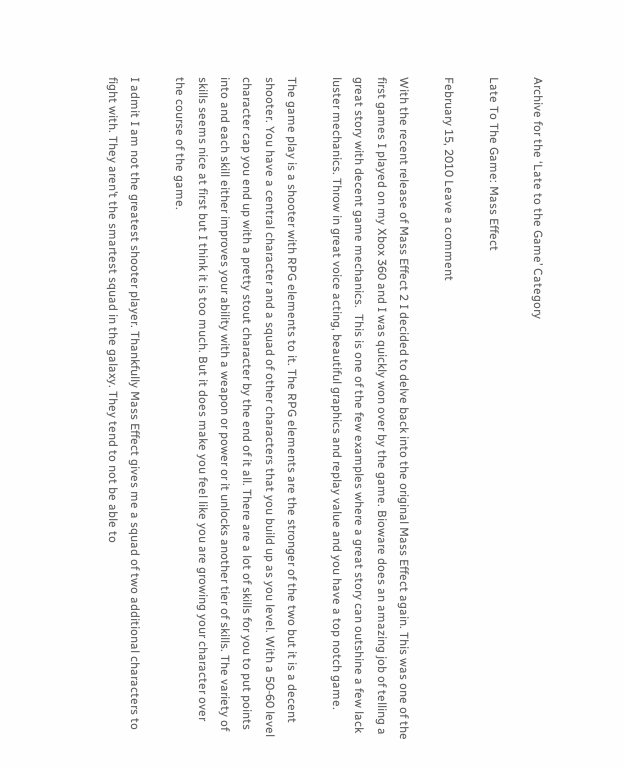Archive for the ‘Late to the Game’ Category

Late To The Game: Mass Effect

February 15, 2010 Leave a comment

With the recent release of Mass Effect 2 I decided to delve back into the original Mass Effect again. This was one of the first games I played on my Xbox 360 and I was quickly won over by the game. Bioware does an amazing job of telling a great story with decent game mechanics.  This is one of the few examples where a great story can outshine a few lack luster mechanics. Throw in great voice acting, beautiful graphics and replay value and you have a top notch game.

The game play is a shooter with RPG elements to it. The RPG elements are the stronger of the two but it is a decent shooter. You have a central character and a squad of other characters that you build up as you level. With a 50-60 level character cap you end up with a pretty stout character by the end of it all. There are a lot of skills for you to put points into and each skill either improves your ability with a weapon or power or it unlocks another tier of skills. The variety of skills seems nice at first but I think it is too much. But it does make you feel like you are growing your character over the course of the game.

I admit I am not the greatest shooter player. Thankfully Mass Effect gives me a squad of two additional characters to fight with. They aren’t the smartest squad in the galaxy. They tend to not be able to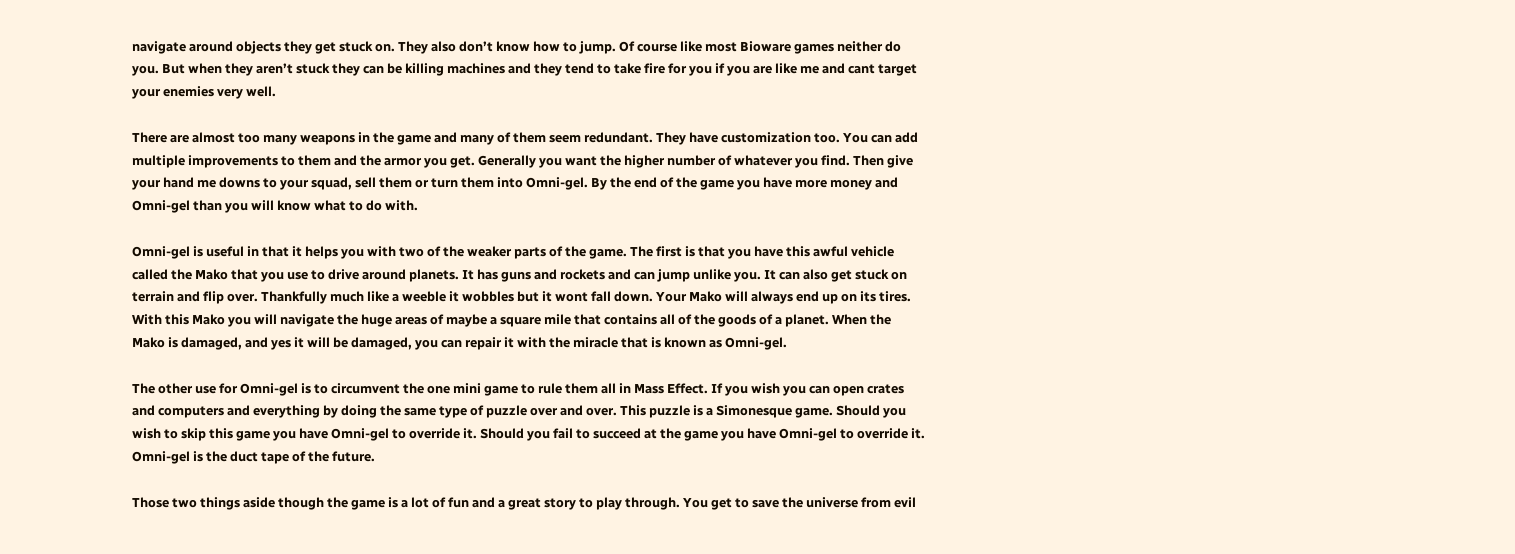navigate around objects they get stuck on. They also don’t know how to jump. Of course like most Bioware games neither do you. But when they aren’t stuck they can be killing machines and they tend to take fire for you if you are like me and cant target your enemies very well.

There are almost too many weapons in the game and many of them seem redundant. They have customization too. You can add multiple improvements to them and the armor you get. Generally you want the higher number of whatever you find. Then give your hand me downs to your squad, sell them or turn them into Omni-gel. By the end of the game you have more money and Omni-gel than you will know what to do with.

Omni-gel is useful in that it helps you with two of the weaker parts of the game. The first is that you have this awful vehicle called the Mako that you use to drive around planets. It has guns and rockets and can jump unlike you. It can also get stuck on terrain and flip over. Thankfully much like a weeble it wobbles but it wont fall down. Your Mako will always end up on its tires. With this Mako you will navigate the huge areas of maybe a square mile that contains all of the goods of a planet. When the Mako is damaged, and yes it will be damaged, you can repair it with the miracle that is known as Omni-gel.

The other use for Omni-gel is to circumvent the one mini game to rule them all in Mass Effect. If you wish you can open crates and computers and everything by doing the same type of puzzle over and over. This puzzle is a Simonesque game. Should you wish to skip this game you have Omni-gel to override it. Should you fail to succeed at the game you have Omni-gel to override it. Omni-gel is the duct tape of the future.

Those two things aside though the game is a lot of fun and a great story to play through. You get to save the universe from evil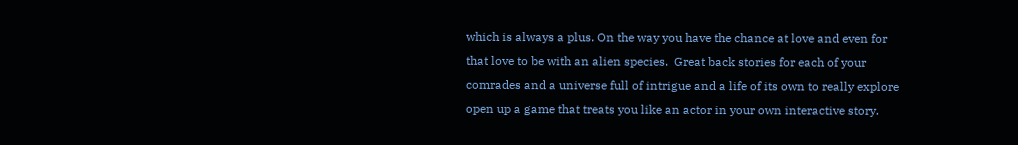which is always a plus. On the way you have the chance at love and even for that love to be with an alien species.  Great back stories for each of your comrades and a universe full of intrigue and a life of its own to really explore open up a game that treats you like an actor in your own interactive story.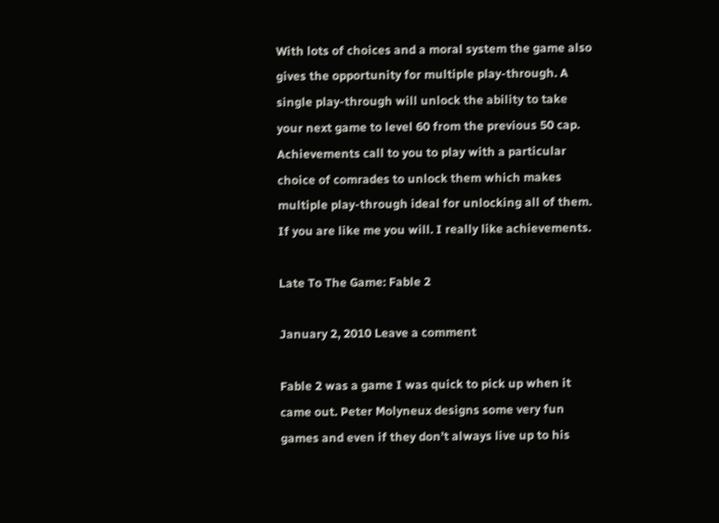With lots of choices and a moral system the game also gives the opportunity for multiple play-through. A single play-through will unlock the ability to take your next game to level 60 from the previous 50 cap.  Achievements call to you to play with a particular choice of comrades to unlock them which makes multiple play-through ideal for unlocking all of them. If you are like me you will. I really like achievements.

Late To The Game: Fable 2

January 2, 2010 Leave a comment

Fable 2 was a game I was quick to pick up when it came out. Peter Molyneux designs some very fun games and even if they don’t always live up to his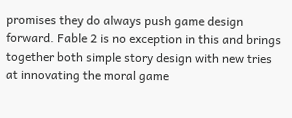promises they do always push game design forward. Fable 2 is no exception in this and brings together both simple story design with new tries at innovating the moral game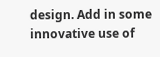design. Add in some innovative use of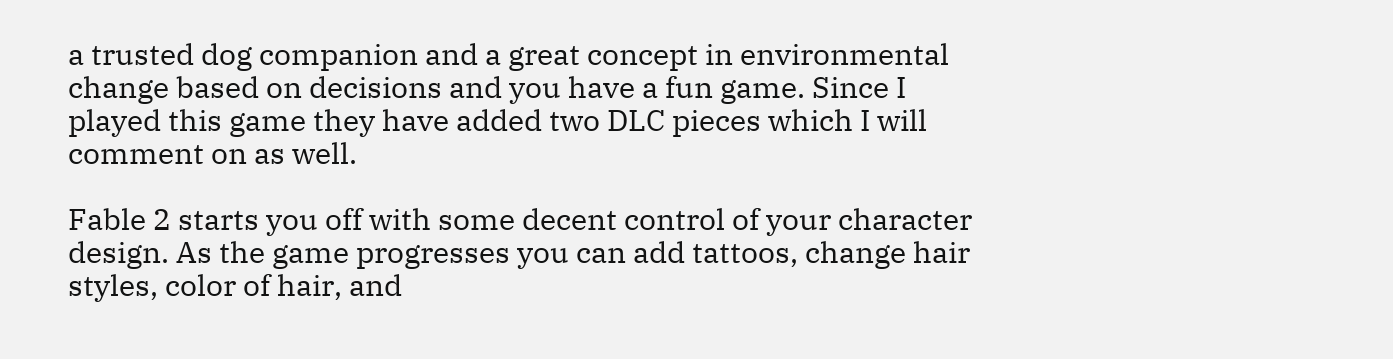a trusted dog companion and a great concept in environmental change based on decisions and you have a fun game. Since I played this game they have added two DLC pieces which I will comment on as well.

Fable 2 starts you off with some decent control of your character design. As the game progresses you can add tattoos, change hair styles, color of hair, and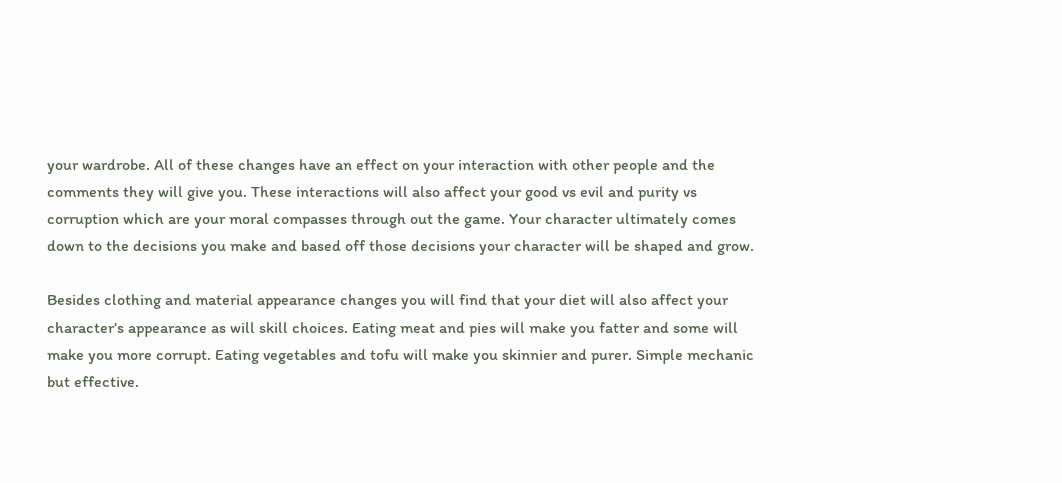your wardrobe. All of these changes have an effect on your interaction with other people and the comments they will give you. These interactions will also affect your good vs evil and purity vs corruption which are your moral compasses through out the game. Your character ultimately comes down to the decisions you make and based off those decisions your character will be shaped and grow.

Besides clothing and material appearance changes you will find that your diet will also affect your character’s appearance as will skill choices. Eating meat and pies will make you fatter and some will make you more corrupt. Eating vegetables and tofu will make you skinnier and purer. Simple mechanic but effective.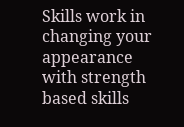Skills work in changing your appearance with strength based skills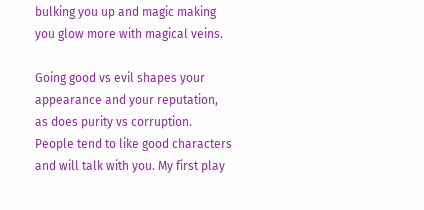bulking you up and magic making you glow more with magical veins.

Going good vs evil shapes your appearance and your reputation, as does purity vs corruption. People tend to like good characters and will talk with you. My first play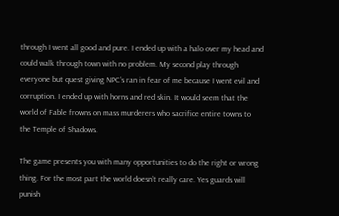through I went all good and pure. I ended up with a halo over my head and could walk through town with no problem. My second play through everyone but quest giving NPC’s ran in fear of me because I went evil and corruption. I ended up with horns and red skin. It would seem that the world of Fable frowns on mass murderers who sacrifice entire towns to the Temple of Shadows.

The game presents you with many opportunities to do the right or wrong thing. For the most part the world doesn’t really care. Yes guards will punish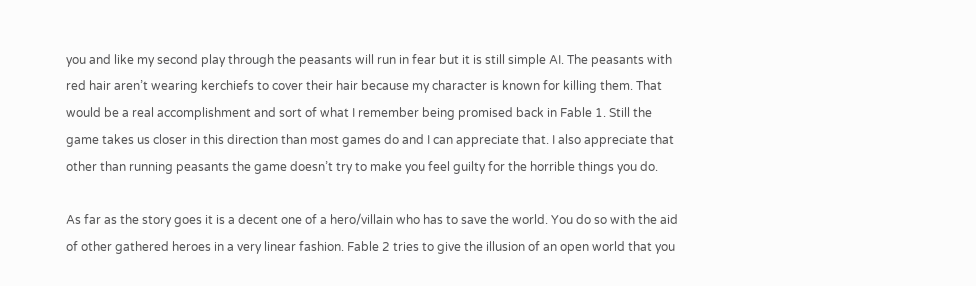you and like my second play through the peasants will run in fear but it is still simple AI. The peasants with red hair aren’t wearing kerchiefs to cover their hair because my character is known for killing them. That would be a real accomplishment and sort of what I remember being promised back in Fable 1. Still the game takes us closer in this direction than most games do and I can appreciate that. I also appreciate that other than running peasants the game doesn’t try to make you feel guilty for the horrible things you do.

As far as the story goes it is a decent one of a hero/villain who has to save the world. You do so with the aid of other gathered heroes in a very linear fashion. Fable 2 tries to give the illusion of an open world that you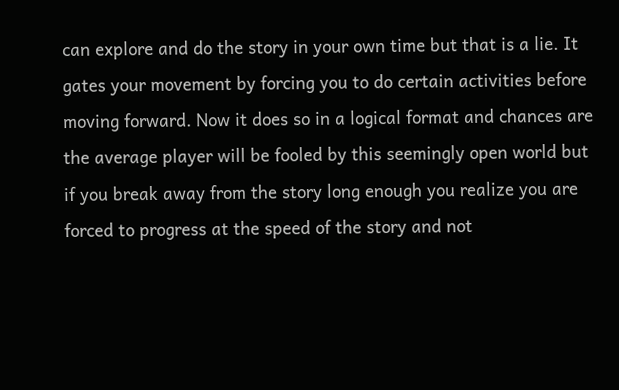can explore and do the story in your own time but that is a lie. It gates your movement by forcing you to do certain activities before moving forward. Now it does so in a logical format and chances are the average player will be fooled by this seemingly open world but if you break away from the story long enough you realize you are forced to progress at the speed of the story and not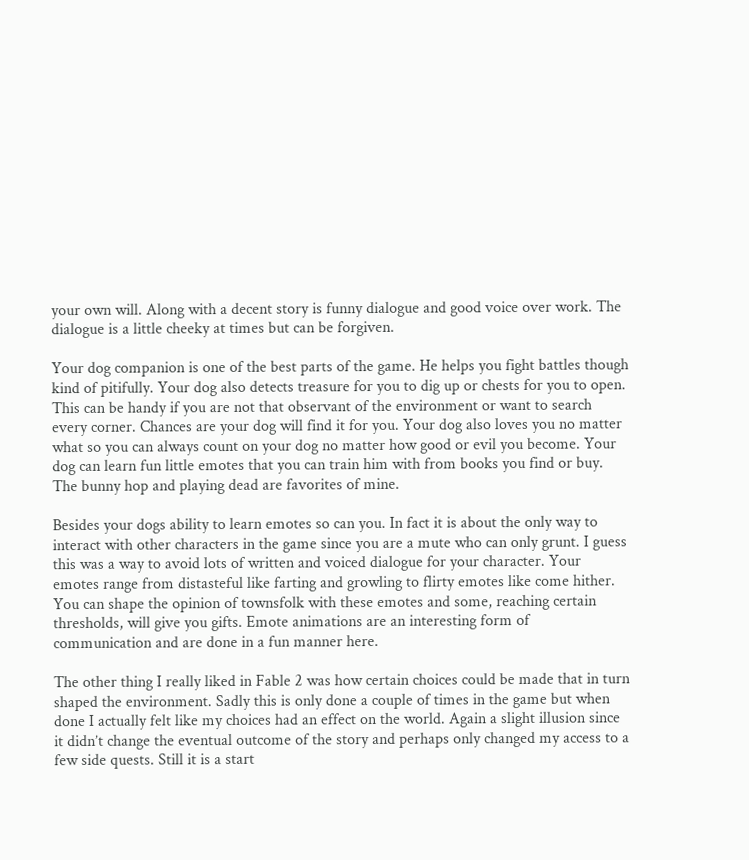your own will. Along with a decent story is funny dialogue and good voice over work. The dialogue is a little cheeky at times but can be forgiven.

Your dog companion is one of the best parts of the game. He helps you fight battles though kind of pitifully. Your dog also detects treasure for you to dig up or chests for you to open. This can be handy if you are not that observant of the environment or want to search every corner. Chances are your dog will find it for you. Your dog also loves you no matter what so you can always count on your dog no matter how good or evil you become. Your dog can learn fun little emotes that you can train him with from books you find or buy. The bunny hop and playing dead are favorites of mine.

Besides your dogs ability to learn emotes so can you. In fact it is about the only way to interact with other characters in the game since you are a mute who can only grunt. I guess this was a way to avoid lots of written and voiced dialogue for your character. Your emotes range from distasteful like farting and growling to flirty emotes like come hither. You can shape the opinion of townsfolk with these emotes and some, reaching certain thresholds, will give you gifts. Emote animations are an interesting form of communication and are done in a fun manner here.

The other thing I really liked in Fable 2 was how certain choices could be made that in turn shaped the environment. Sadly this is only done a couple of times in the game but when done I actually felt like my choices had an effect on the world. Again a slight illusion since it didn’t change the eventual outcome of the story and perhaps only changed my access to a few side quests. Still it is a start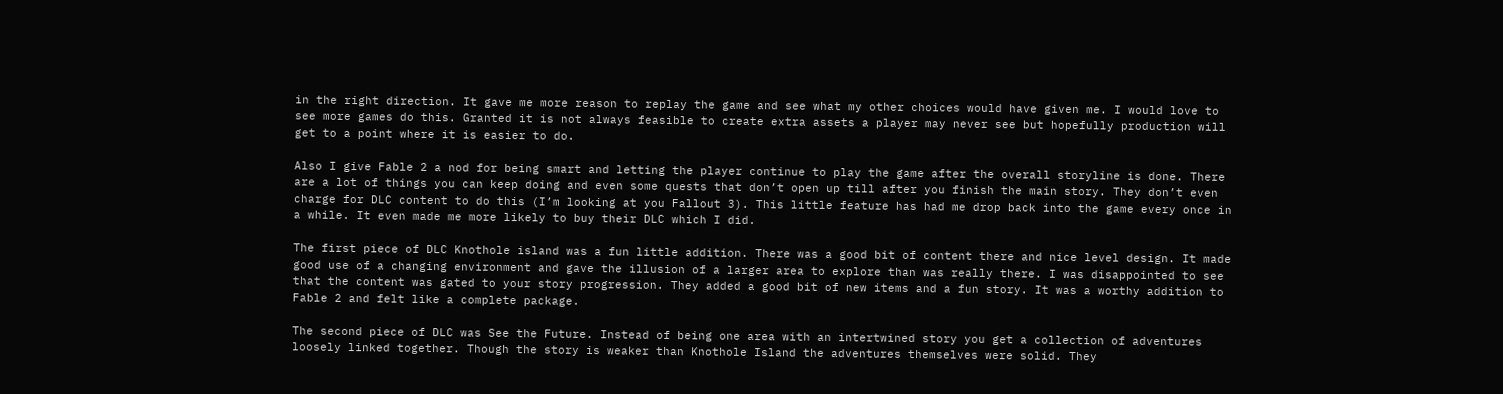in the right direction. It gave me more reason to replay the game and see what my other choices would have given me. I would love to see more games do this. Granted it is not always feasible to create extra assets a player may never see but hopefully production will get to a point where it is easier to do.

Also I give Fable 2 a nod for being smart and letting the player continue to play the game after the overall storyline is done. There are a lot of things you can keep doing and even some quests that don’t open up till after you finish the main story. They don’t even charge for DLC content to do this (I’m looking at you Fallout 3). This little feature has had me drop back into the game every once in a while. It even made me more likely to buy their DLC which I did.

The first piece of DLC Knothole island was a fun little addition. There was a good bit of content there and nice level design. It made good use of a changing environment and gave the illusion of a larger area to explore than was really there. I was disappointed to see that the content was gated to your story progression. They added a good bit of new items and a fun story. It was a worthy addition to Fable 2 and felt like a complete package.

The second piece of DLC was See the Future. Instead of being one area with an intertwined story you get a collection of adventures loosely linked together. Though the story is weaker than Knothole Island the adventures themselves were solid. They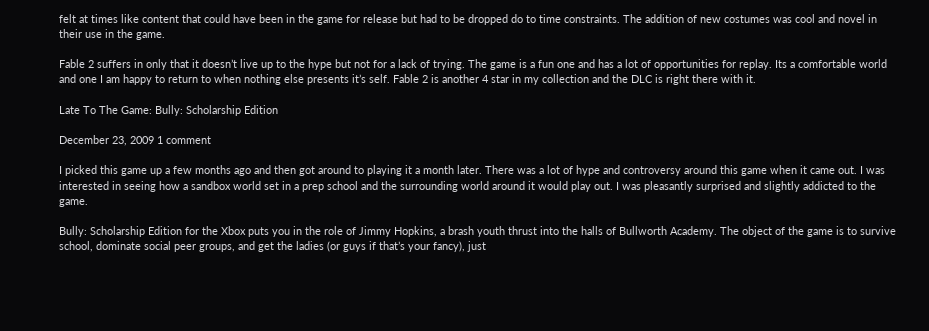felt at times like content that could have been in the game for release but had to be dropped do to time constraints. The addition of new costumes was cool and novel in their use in the game.

Fable 2 suffers in only that it doesn’t live up to the hype but not for a lack of trying. The game is a fun one and has a lot of opportunities for replay. Its a comfortable world and one I am happy to return to when nothing else presents it’s self. Fable 2 is another 4 star in my collection and the DLC is right there with it.

Late To The Game: Bully: Scholarship Edition

December 23, 2009 1 comment

I picked this game up a few months ago and then got around to playing it a month later. There was a lot of hype and controversy around this game when it came out. I was interested in seeing how a sandbox world set in a prep school and the surrounding world around it would play out. I was pleasantly surprised and slightly addicted to the game.

Bully: Scholarship Edition for the Xbox puts you in the role of Jimmy Hopkins, a brash youth thrust into the halls of Bullworth Academy. The object of the game is to survive school, dominate social peer groups, and get the ladies (or guys if that’s your fancy), just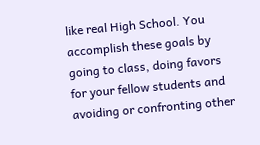like real High School. You accomplish these goals by going to class, doing favors for your fellow students and avoiding or confronting other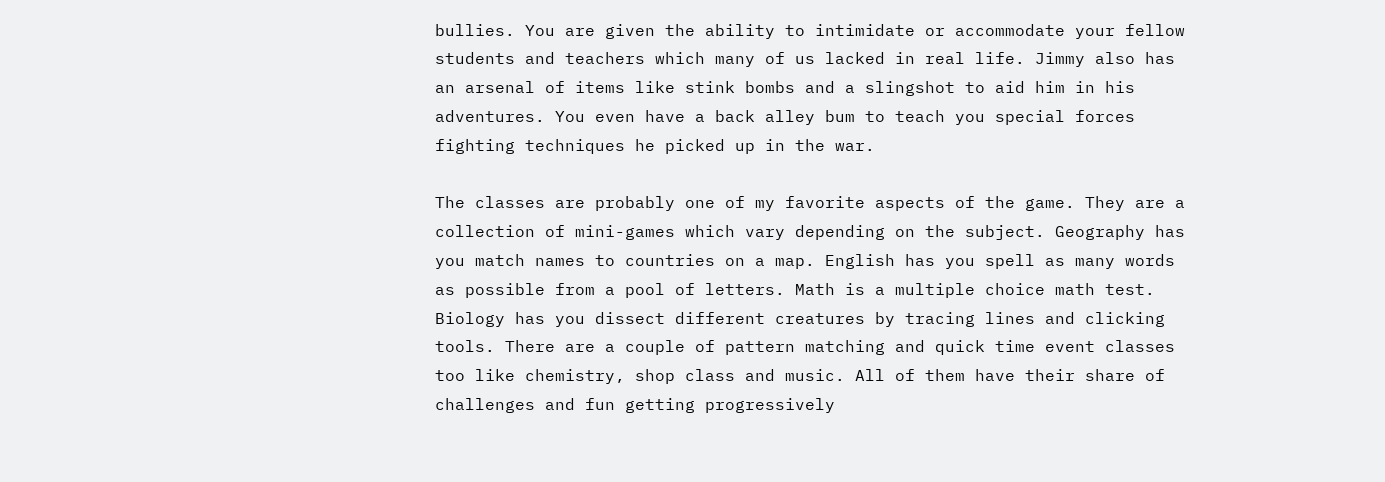bullies. You are given the ability to intimidate or accommodate your fellow students and teachers which many of us lacked in real life. Jimmy also has an arsenal of items like stink bombs and a slingshot to aid him in his adventures. You even have a back alley bum to teach you special forces fighting techniques he picked up in the war.

The classes are probably one of my favorite aspects of the game. They are a collection of mini-games which vary depending on the subject. Geography has you match names to countries on a map. English has you spell as many words as possible from a pool of letters. Math is a multiple choice math test. Biology has you dissect different creatures by tracing lines and clicking tools. There are a couple of pattern matching and quick time event classes too like chemistry, shop class and music. All of them have their share of challenges and fun getting progressively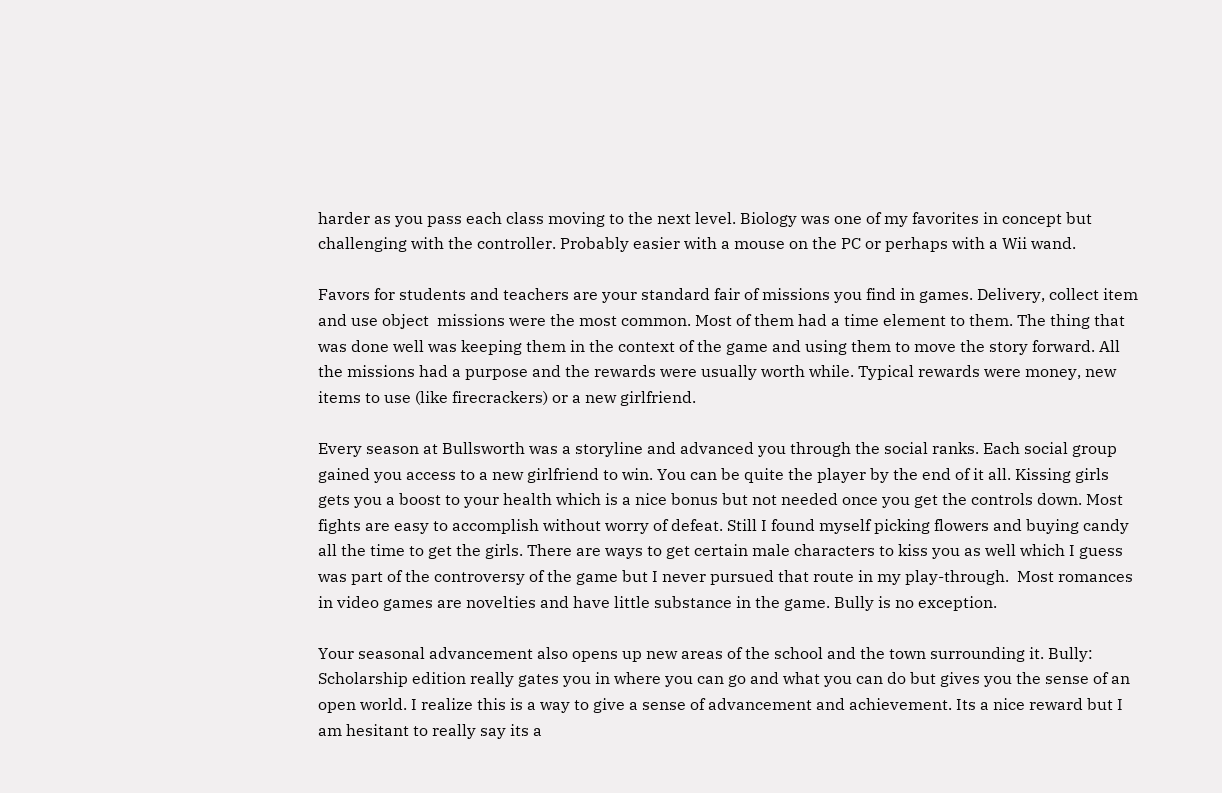harder as you pass each class moving to the next level. Biology was one of my favorites in concept but challenging with the controller. Probably easier with a mouse on the PC or perhaps with a Wii wand.

Favors for students and teachers are your standard fair of missions you find in games. Delivery, collect item and use object  missions were the most common. Most of them had a time element to them. The thing that was done well was keeping them in the context of the game and using them to move the story forward. All the missions had a purpose and the rewards were usually worth while. Typical rewards were money, new items to use (like firecrackers) or a new girlfriend.

Every season at Bullsworth was a storyline and advanced you through the social ranks. Each social group gained you access to a new girlfriend to win. You can be quite the player by the end of it all. Kissing girls gets you a boost to your health which is a nice bonus but not needed once you get the controls down. Most fights are easy to accomplish without worry of defeat. Still I found myself picking flowers and buying candy all the time to get the girls. There are ways to get certain male characters to kiss you as well which I guess was part of the controversy of the game but I never pursued that route in my play-through.  Most romances in video games are novelties and have little substance in the game. Bully is no exception.

Your seasonal advancement also opens up new areas of the school and the town surrounding it. Bully: Scholarship edition really gates you in where you can go and what you can do but gives you the sense of an open world. I realize this is a way to give a sense of advancement and achievement. Its a nice reward but I am hesitant to really say its a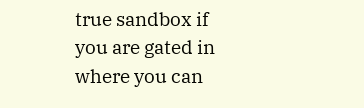true sandbox if you are gated in where you can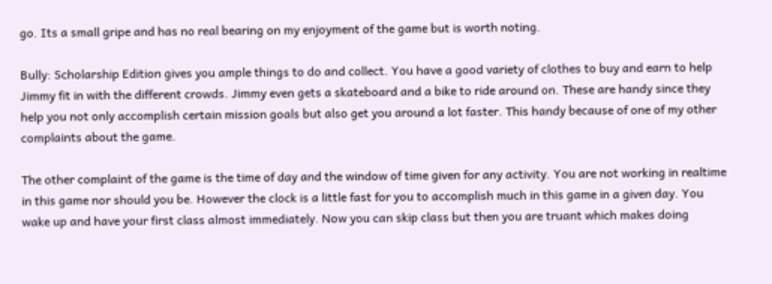go. Its a small gripe and has no real bearing on my enjoyment of the game but is worth noting.

Bully: Scholarship Edition gives you ample things to do and collect. You have a good variety of clothes to buy and earn to help Jimmy fit in with the different crowds. Jimmy even gets a skateboard and a bike to ride around on. These are handy since they help you not only accomplish certain mission goals but also get you around a lot faster. This handy because of one of my other complaints about the game.

The other complaint of the game is the time of day and the window of time given for any activity. You are not working in realtime in this game nor should you be. However the clock is a little fast for you to accomplish much in this game in a given day. You wake up and have your first class almost immediately. Now you can skip class but then you are truant which makes doing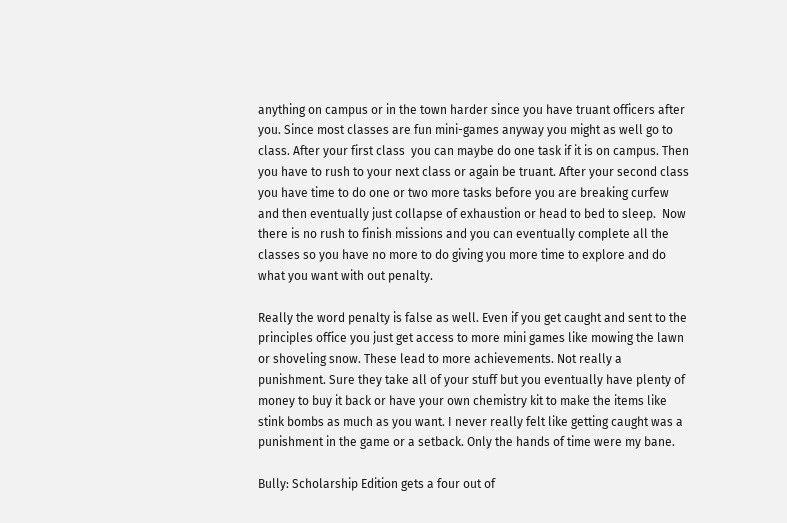anything on campus or in the town harder since you have truant officers after you. Since most classes are fun mini-games anyway you might as well go to class. After your first class  you can maybe do one task if it is on campus. Then you have to rush to your next class or again be truant. After your second class you have time to do one or two more tasks before you are breaking curfew and then eventually just collapse of exhaustion or head to bed to sleep.  Now there is no rush to finish missions and you can eventually complete all the classes so you have no more to do giving you more time to explore and do what you want with out penalty.

Really the word penalty is false as well. Even if you get caught and sent to the principles office you just get access to more mini games like mowing the lawn or shoveling snow. These lead to more achievements. Not really a punishment. Sure they take all of your stuff but you eventually have plenty of money to buy it back or have your own chemistry kit to make the items like stink bombs as much as you want. I never really felt like getting caught was a punishment in the game or a setback. Only the hands of time were my bane.

Bully: Scholarship Edition gets a four out of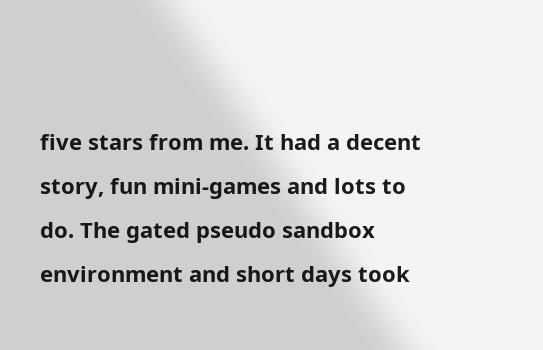five stars from me. It had a decent story, fun mini-games and lots to do. The gated pseudo sandbox environment and short days took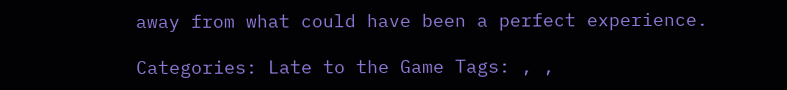away from what could have been a perfect experience.

Categories: Late to the Game Tags: , ,